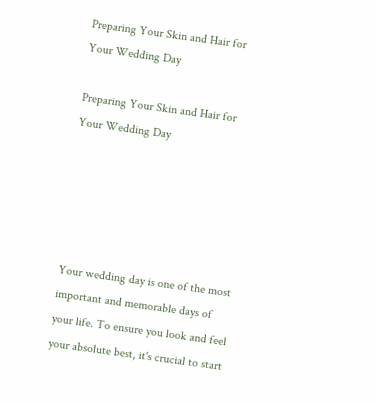Preparing Your Skin and Hair for Your Wedding Day

Preparing Your Skin and Hair for Your Wedding Day





Your wedding day is one of the most important and memorable days of your life. To ensure you look and feel your absolute best, it's crucial to start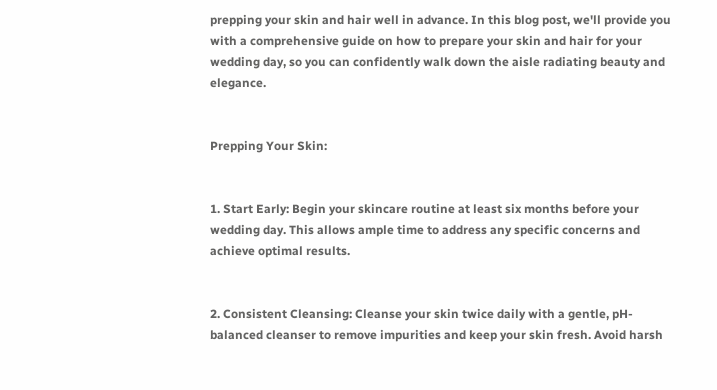prepping your skin and hair well in advance. In this blog post, we'll provide you with a comprehensive guide on how to prepare your skin and hair for your wedding day, so you can confidently walk down the aisle radiating beauty and elegance.


Prepping Your Skin:


1. Start Early: Begin your skincare routine at least six months before your wedding day. This allows ample time to address any specific concerns and achieve optimal results.


2. Consistent Cleansing: Cleanse your skin twice daily with a gentle, pH-balanced cleanser to remove impurities and keep your skin fresh. Avoid harsh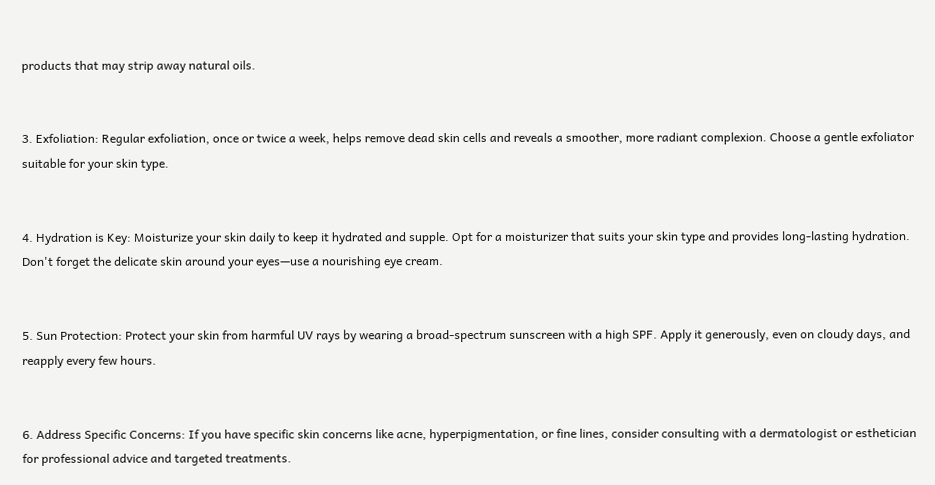products that may strip away natural oils.


3. Exfoliation: Regular exfoliation, once or twice a week, helps remove dead skin cells and reveals a smoother, more radiant complexion. Choose a gentle exfoliator suitable for your skin type.


4. Hydration is Key: Moisturize your skin daily to keep it hydrated and supple. Opt for a moisturizer that suits your skin type and provides long-lasting hydration. Don't forget the delicate skin around your eyes—use a nourishing eye cream.


5. Sun Protection: Protect your skin from harmful UV rays by wearing a broad-spectrum sunscreen with a high SPF. Apply it generously, even on cloudy days, and reapply every few hours.


6. Address Specific Concerns: If you have specific skin concerns like acne, hyperpigmentation, or fine lines, consider consulting with a dermatologist or esthetician for professional advice and targeted treatments.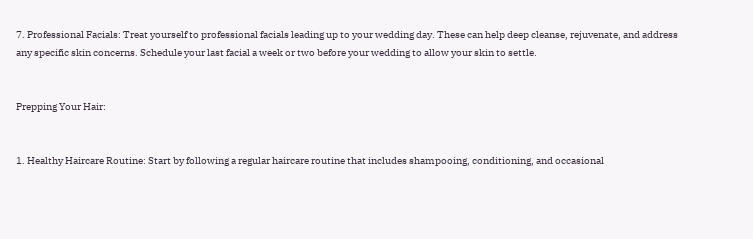7. Professional Facials: Treat yourself to professional facials leading up to your wedding day. These can help deep cleanse, rejuvenate, and address any specific skin concerns. Schedule your last facial a week or two before your wedding to allow your skin to settle.


Prepping Your Hair:


1. Healthy Haircare Routine: Start by following a regular haircare routine that includes shampooing, conditioning, and occasional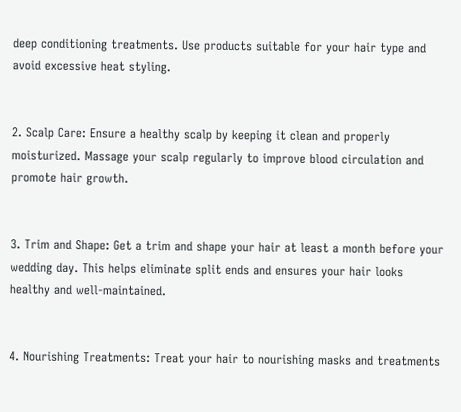deep conditioning treatments. Use products suitable for your hair type and avoid excessive heat styling.


2. Scalp Care: Ensure a healthy scalp by keeping it clean and properly moisturized. Massage your scalp regularly to improve blood circulation and promote hair growth.


3. Trim and Shape: Get a trim and shape your hair at least a month before your wedding day. This helps eliminate split ends and ensures your hair looks healthy and well-maintained.


4. Nourishing Treatments: Treat your hair to nourishing masks and treatments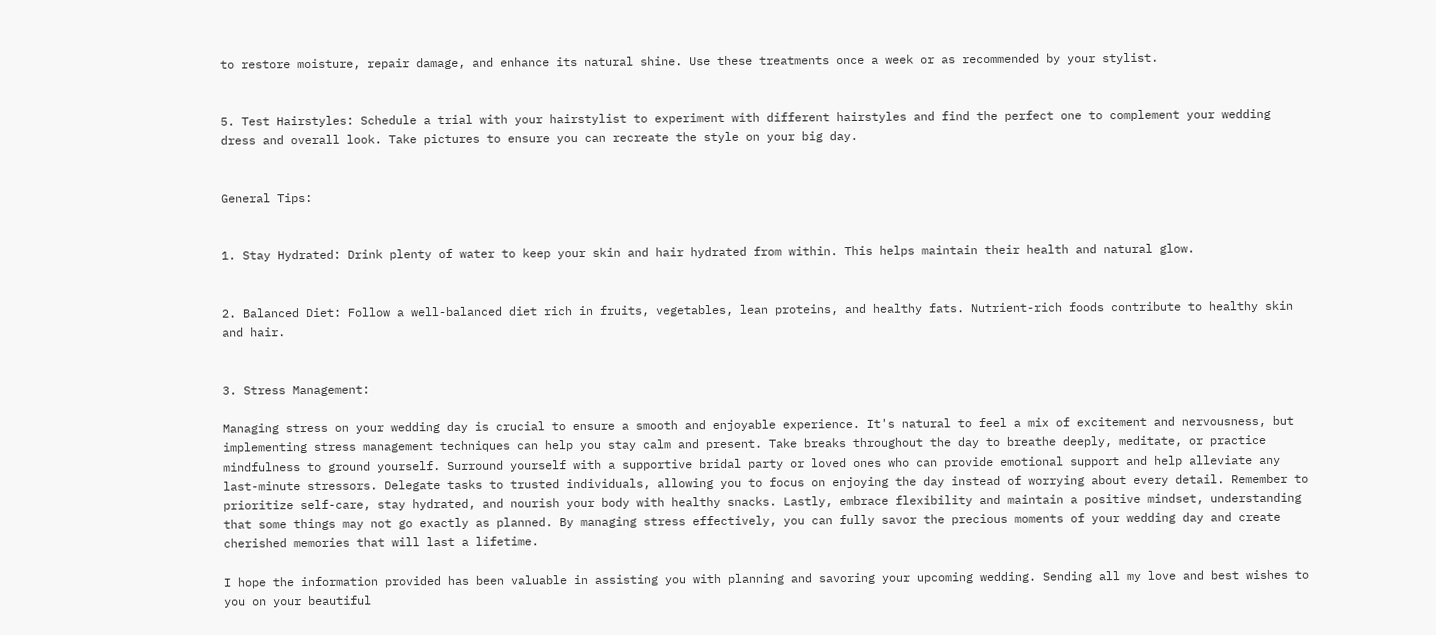to restore moisture, repair damage, and enhance its natural shine. Use these treatments once a week or as recommended by your stylist.


5. Test Hairstyles: Schedule a trial with your hairstylist to experiment with different hairstyles and find the perfect one to complement your wedding dress and overall look. Take pictures to ensure you can recreate the style on your big day.


General Tips:


1. Stay Hydrated: Drink plenty of water to keep your skin and hair hydrated from within. This helps maintain their health and natural glow.


2. Balanced Diet: Follow a well-balanced diet rich in fruits, vegetables, lean proteins, and healthy fats. Nutrient-rich foods contribute to healthy skin and hair.


3. Stress Management:

Managing stress on your wedding day is crucial to ensure a smooth and enjoyable experience. It's natural to feel a mix of excitement and nervousness, but implementing stress management techniques can help you stay calm and present. Take breaks throughout the day to breathe deeply, meditate, or practice mindfulness to ground yourself. Surround yourself with a supportive bridal party or loved ones who can provide emotional support and help alleviate any last-minute stressors. Delegate tasks to trusted individuals, allowing you to focus on enjoying the day instead of worrying about every detail. Remember to prioritize self-care, stay hydrated, and nourish your body with healthy snacks. Lastly, embrace flexibility and maintain a positive mindset, understanding that some things may not go exactly as planned. By managing stress effectively, you can fully savor the precious moments of your wedding day and create cherished memories that will last a lifetime.

I hope the information provided has been valuable in assisting you with planning and savoring your upcoming wedding. Sending all my love and best wishes to you on your beautiful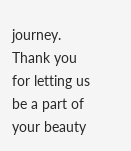journey. Thank you for letting us be a part of your beauty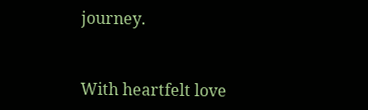journey.


With heartfelt love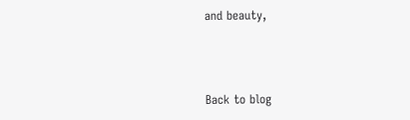and beauty,



Back to blog